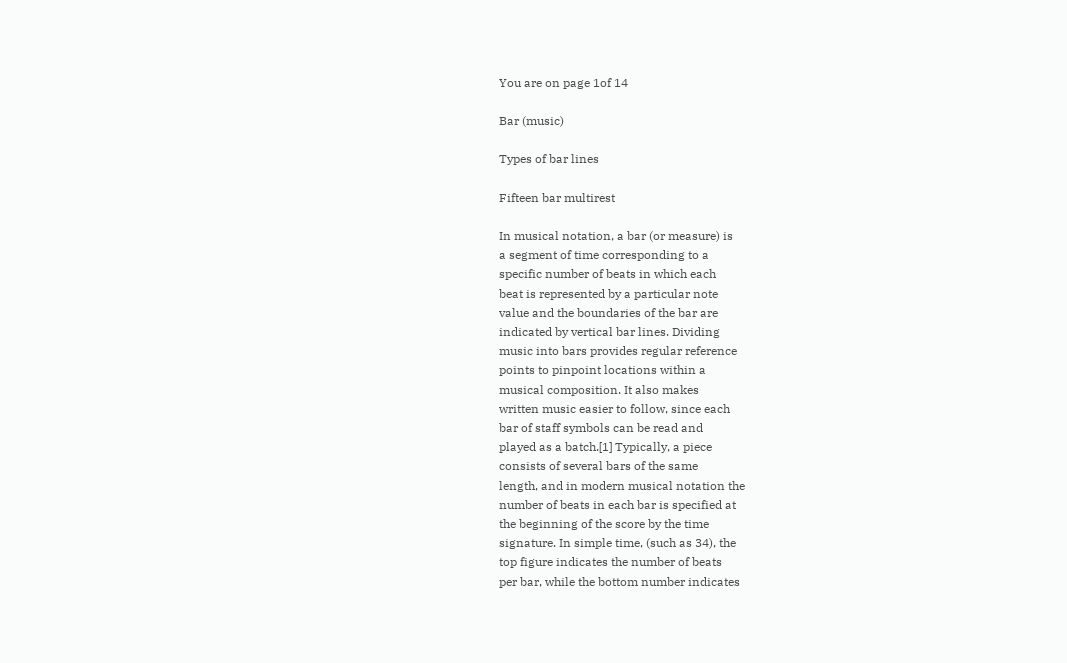You are on page 1of 14

Bar (music)

Types of bar lines

Fifteen bar multirest

In musical notation, a bar (or measure) is
a segment of time corresponding to a
specific number of beats in which each
beat is represented by a particular note
value and the boundaries of the bar are
indicated by vertical bar lines. Dividing
music into bars provides regular reference
points to pinpoint locations within a
musical composition. It also makes
written music easier to follow, since each
bar of staff symbols can be read and
played as a batch.[1] Typically, a piece
consists of several bars of the same
length, and in modern musical notation the
number of beats in each bar is specified at
the beginning of the score by the time
signature. In simple time, (such as 34), the
top figure indicates the number of beats
per bar, while the bottom number indicates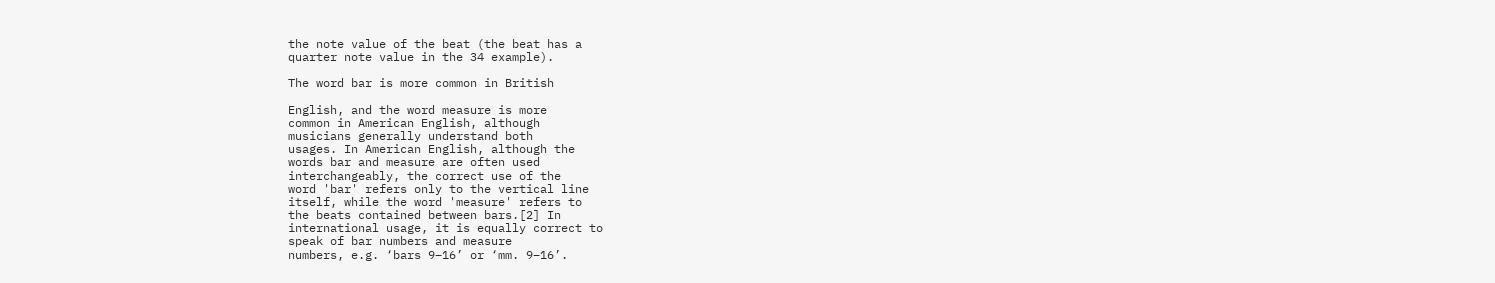the note value of the beat (the beat has a
quarter note value in the 34 example).

The word bar is more common in British

English, and the word measure is more
common in American English, although
musicians generally understand both
usages. In American English, although the
words bar and measure are often used
interchangeably, the correct use of the
word 'bar' refers only to the vertical line
itself, while the word 'measure' refers to
the beats contained between bars.[2] In
international usage, it is equally correct to
speak of bar numbers and measure
numbers, e.g. ‘bars 9–16’ or ‘mm. 9–16’.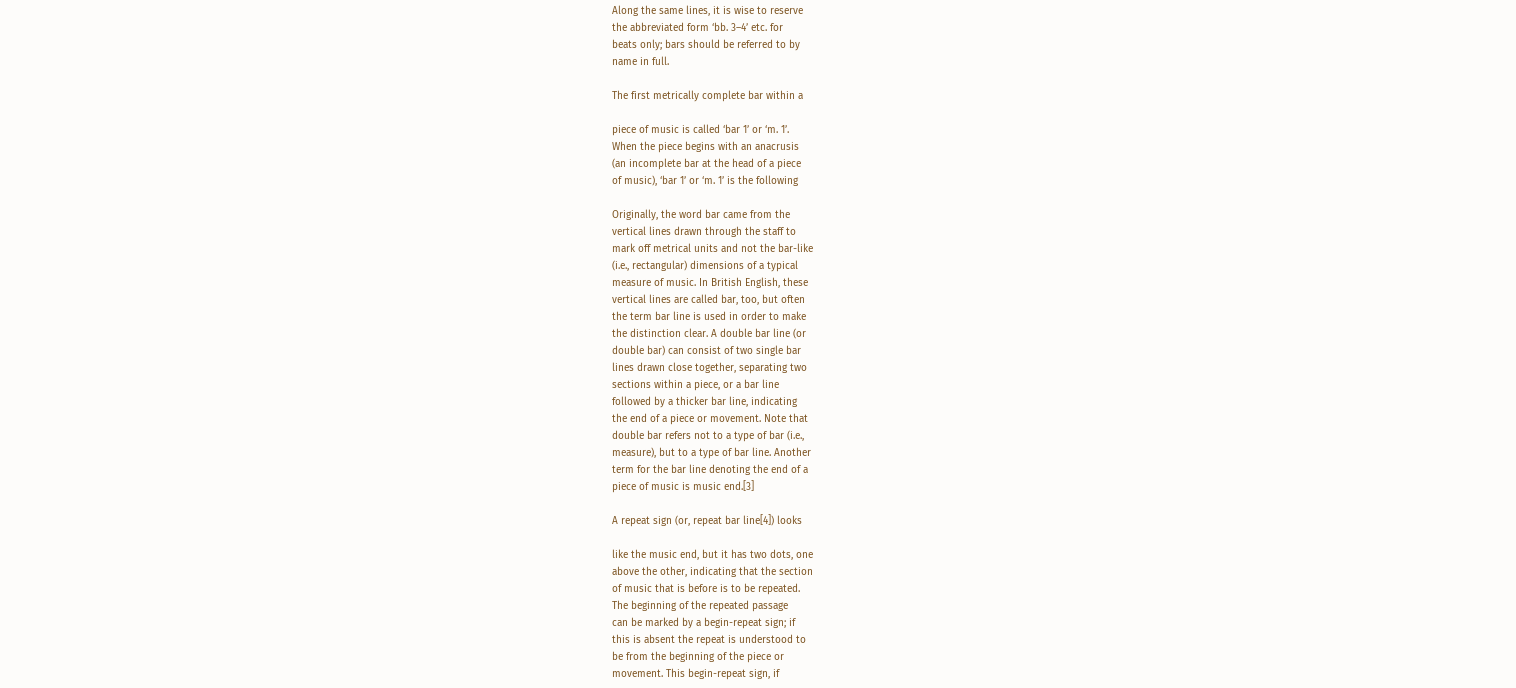Along the same lines, it is wise to reserve
the abbreviated form ‘bb. 3–4’ etc. for
beats only; bars should be referred to by
name in full.

The first metrically complete bar within a

piece of music is called ‘bar 1’ or ‘m. 1’.
When the piece begins with an anacrusis
(an incomplete bar at the head of a piece
of music), ‘bar 1’ or ‘m. 1’ is the following

Originally, the word bar came from the
vertical lines drawn through the staff to
mark off metrical units and not the bar-like
(i.e., rectangular) dimensions of a typical
measure of music. In British English, these
vertical lines are called bar, too, but often
the term bar line is used in order to make
the distinction clear. A double bar line (or
double bar) can consist of two single bar
lines drawn close together, separating two
sections within a piece, or a bar line
followed by a thicker bar line, indicating
the end of a piece or movement. Note that
double bar refers not to a type of bar (i.e.,
measure), but to a type of bar line. Another
term for the bar line denoting the end of a
piece of music is music end.[3]

A repeat sign (or, repeat bar line[4]) looks

like the music end, but it has two dots, one
above the other, indicating that the section
of music that is before is to be repeated.
The beginning of the repeated passage
can be marked by a begin-repeat sign; if
this is absent the repeat is understood to
be from the beginning of the piece or
movement. This begin-repeat sign, if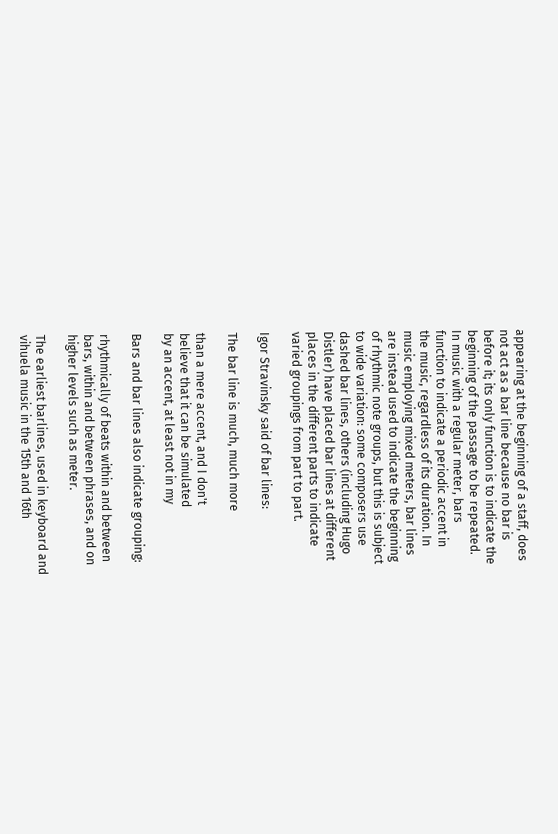appearing at the beginning of a staff, does
not act as a bar line because no bar is
before it; its only function is to indicate the
beginning of the passage to be repeated.
In music with a regular meter, bars
function to indicate a periodic accent in
the music, regardless of its duration. In
music employing mixed meters, bar lines
are instead used to indicate the beginning
of rhythmic note groups, but this is subject
to wide variation: some composers use
dashed bar lines, others (including Hugo
Distler) have placed bar lines at different
places in the different parts to indicate
varied groupings from part to part.

Igor Stravinsky said of bar lines:

The bar line is much, much more

than a mere accent, and I don't
believe that it can be simulated
by an accent, at least not in my

Bars and bar lines also indicate grouping:

rhythmically of beats within and between
bars, within and between phrases, and on
higher levels such as meter.

The earliest barlines, used in keyboard and
vihuela music in the 15th and 16th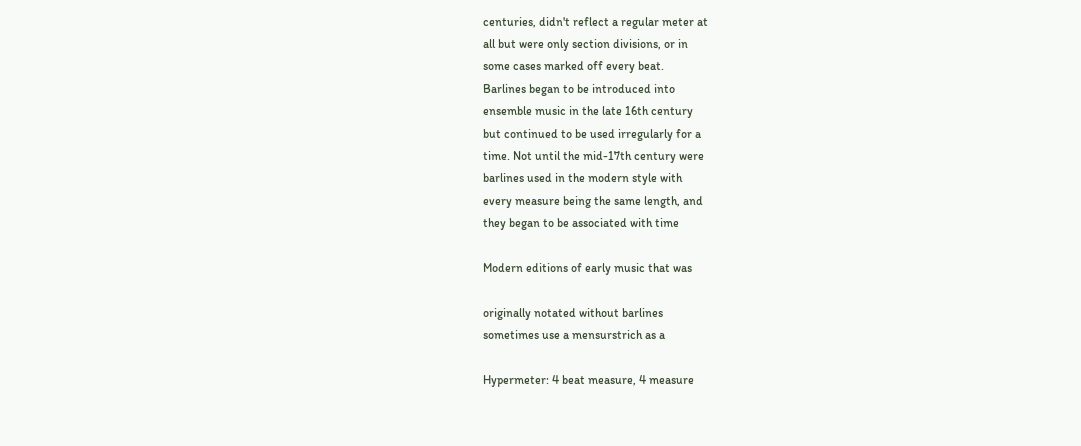centuries, didn't reflect a regular meter at
all but were only section divisions, or in
some cases marked off every beat.
Barlines began to be introduced into
ensemble music in the late 16th century
but continued to be used irregularly for a
time. Not until the mid-17th century were
barlines used in the modern style with
every measure being the same length, and
they began to be associated with time

Modern editions of early music that was

originally notated without barlines
sometimes use a mensurstrich as a

Hypermeter: 4 beat measure, 4 measure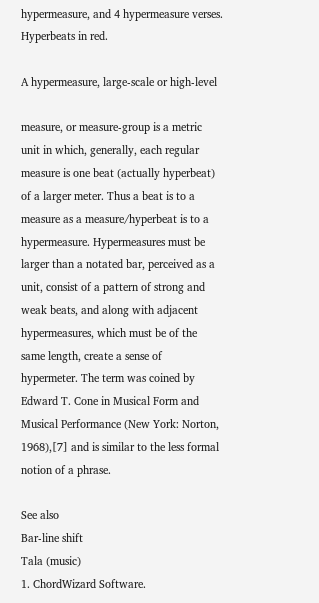hypermeasure, and 4 hypermeasure verses.
Hyperbeats in red.

A hypermeasure, large-scale or high-level

measure, or measure-group is a metric
unit in which, generally, each regular
measure is one beat (actually hyperbeat)
of a larger meter. Thus a beat is to a
measure as a measure/hyperbeat is to a
hypermeasure. Hypermeasures must be
larger than a notated bar, perceived as a
unit, consist of a pattern of strong and
weak beats, and along with adjacent
hypermeasures, which must be of the
same length, create a sense of
hypermeter. The term was coined by
Edward T. Cone in Musical Form and
Musical Performance (New York: Norton,
1968),[7] and is similar to the less formal
notion of a phrase.

See also
Bar-line shift
Tala (music)
1. ChordWizard Software.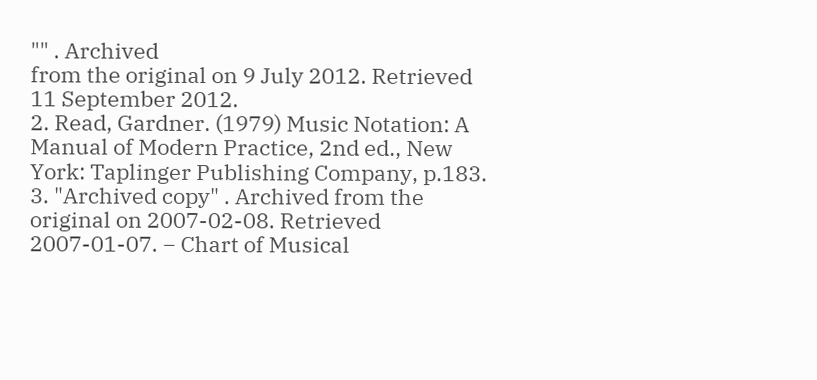"" . Archived
from the original on 9 July 2012. Retrieved
11 September 2012.
2. Read, Gardner. (1979) Music Notation: A
Manual of Modern Practice, 2nd ed., New
York: Taplinger Publishing Company, p.183.
3. "Archived copy" . Archived from the
original on 2007-02-08. Retrieved
2007-01-07. − Chart of Musical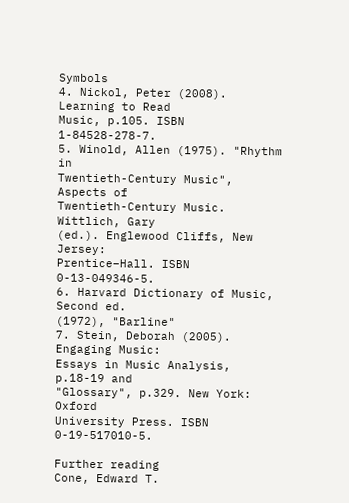Symbols
4. Nickol, Peter (2008). Learning to Read
Music, p.105. ISBN 1-84528-278-7.
5. Winold, Allen (1975). "Rhythm in
Twentieth-Century Music", Aspects of
Twentieth-Century Music. Wittlich, Gary
(ed.). Englewood Cliffs, New Jersey:
Prentice–Hall. ISBN 0-13-049346-5.
6. Harvard Dictionary of Music, Second ed.
(1972), "Barline"
7. Stein, Deborah (2005). Engaging Music:
Essays in Music Analysis, p.18-19 and
"Glossary", p.329. New York: Oxford
University Press. ISBN 0-19-517010-5.

Further reading
Cone, Edward T.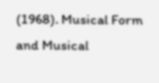(1968). Musical Form
and Musical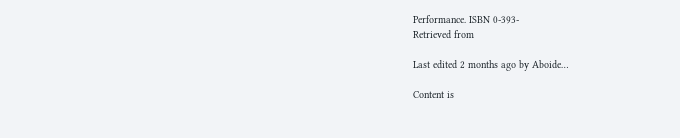Performance. ISBN 0-393-
Retrieved from

Last edited 2 months ago by Aboide…

Content is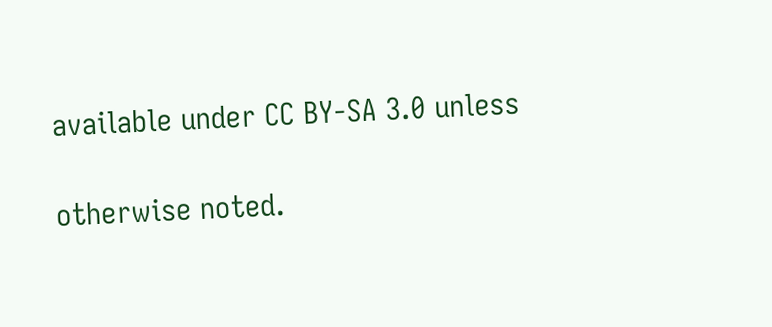available under CC BY-SA 3.0 unless

otherwise noted.